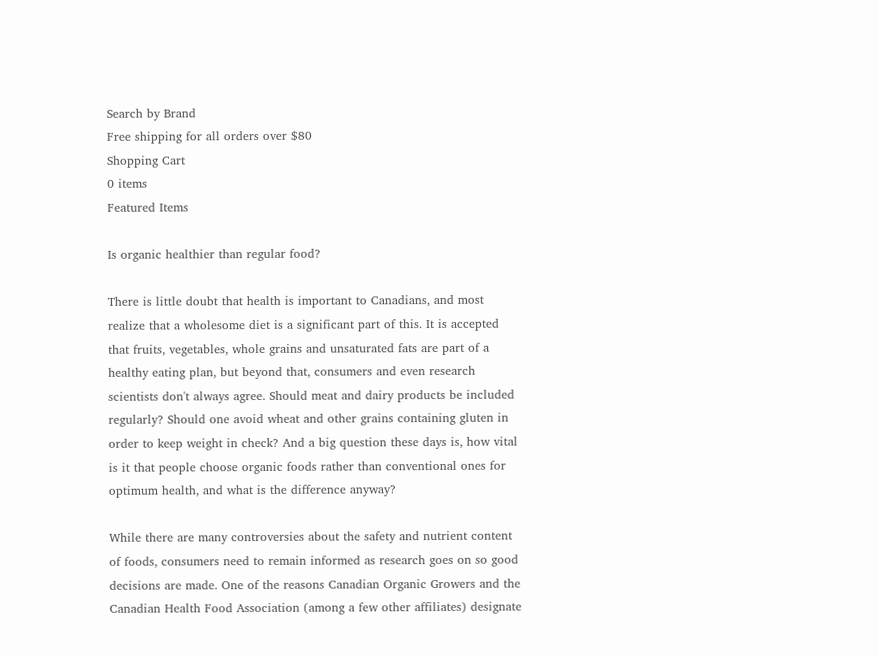Search by Brand
Free shipping for all orders over $80
Shopping Cart
0 items
Featured Items

Is organic healthier than regular food?

There is little doubt that health is important to Canadians, and most realize that a wholesome diet is a significant part of this. It is accepted that fruits, vegetables, whole grains and unsaturated fats are part of a healthy eating plan, but beyond that, consumers and even research scientists don't always agree. Should meat and dairy products be included regularly? Should one avoid wheat and other grains containing gluten in order to keep weight in check? And a big question these days is, how vital is it that people choose organic foods rather than conventional ones for optimum health, and what is the difference anyway?

While there are many controversies about the safety and nutrient content of foods, consumers need to remain informed as research goes on so good decisions are made. One of the reasons Canadian Organic Growers and the Canadian Health Food Association (among a few other affiliates) designate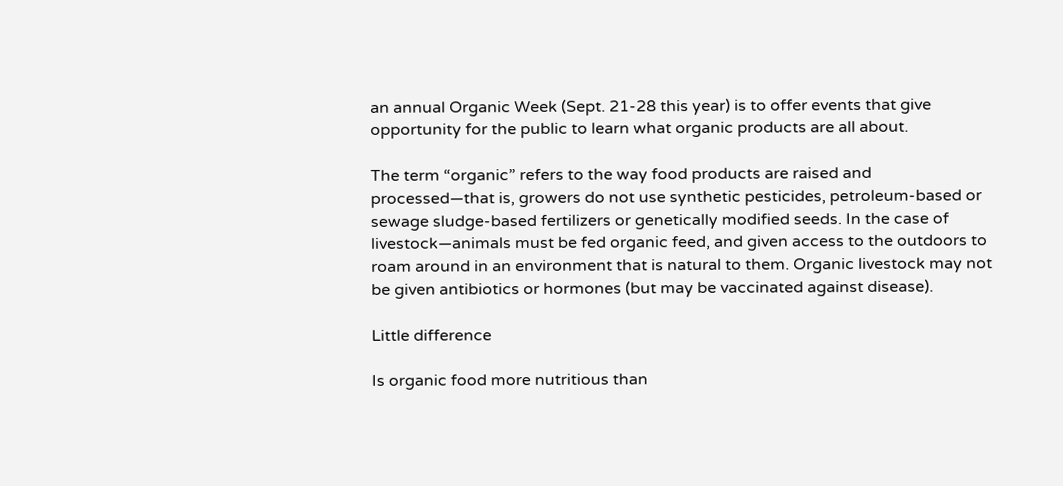an annual Organic Week (Sept. 21-28 this year) is to offer events that give opportunity for the public to learn what organic products are all about.

The term “organic” refers to the way food products are raised and processed—that is, growers do not use synthetic pesticides, petroleum-based or sewage sludge-based fertilizers or genetically modified seeds. In the case of livestock—animals must be fed organic feed, and given access to the outdoors to roam around in an environment that is natural to them. Organic livestock may not be given antibiotics or hormones (but may be vaccinated against disease).

Little difference

Is organic food more nutritious than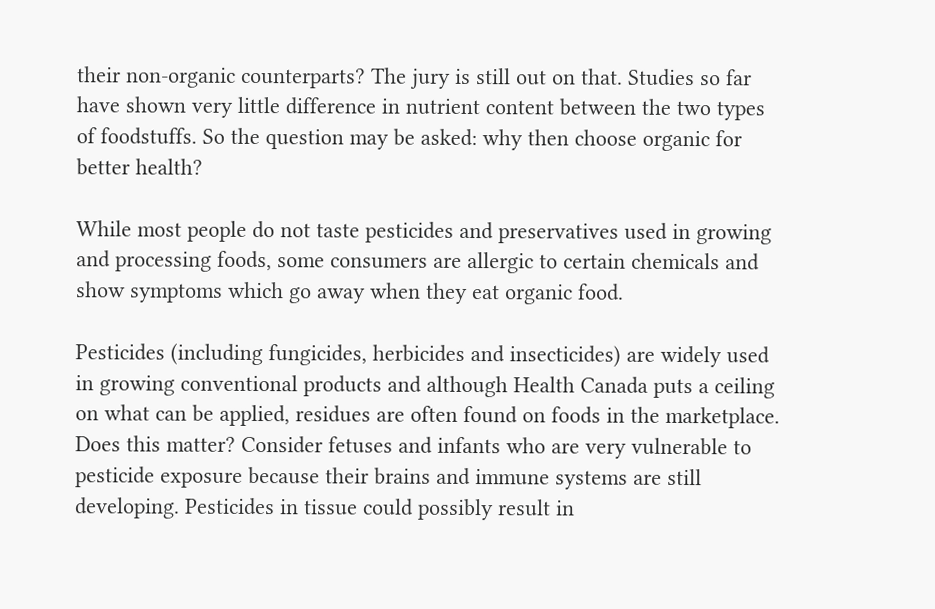their non-organic counterparts? The jury is still out on that. Studies so far have shown very little difference in nutrient content between the two types of foodstuffs. So the question may be asked: why then choose organic for better health?

While most people do not taste pesticides and preservatives used in growing and processing foods, some consumers are allergic to certain chemicals and show symptoms which go away when they eat organic food.

Pesticides (including fungicides, herbicides and insecticides) are widely used in growing conventional products and although Health Canada puts a ceiling on what can be applied, residues are often found on foods in the marketplace. Does this matter? Consider fetuses and infants who are very vulnerable to pesticide exposure because their brains and immune systems are still developing. Pesticides in tissue could possibly result in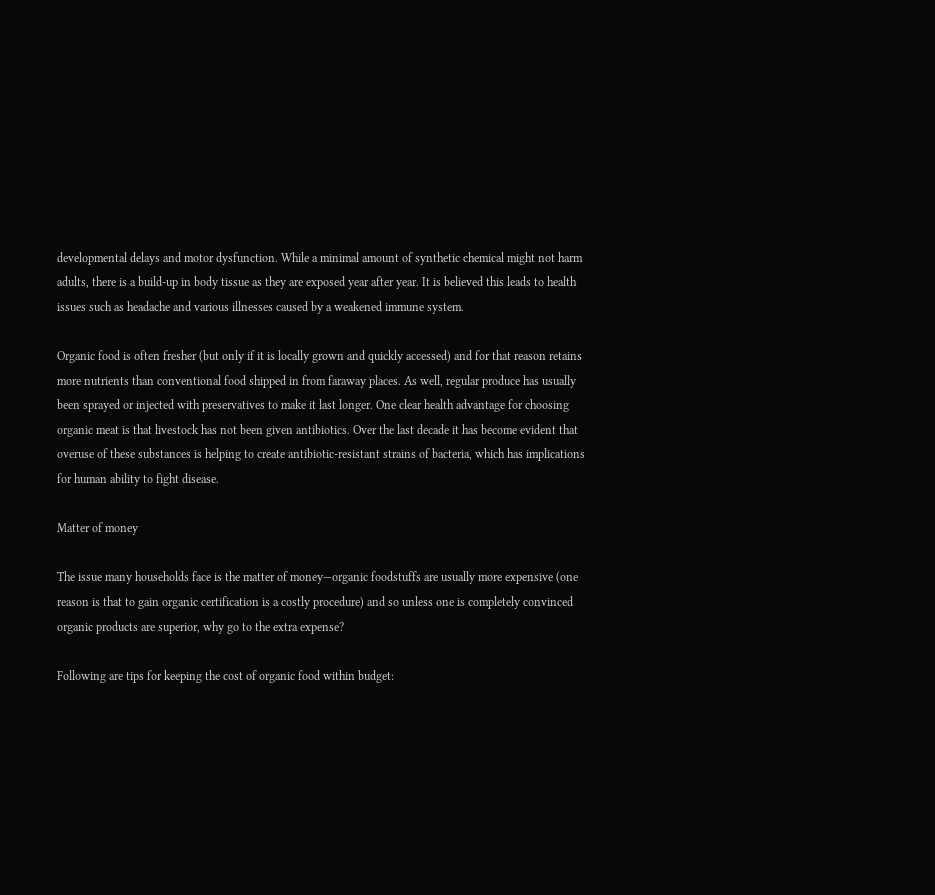developmental delays and motor dysfunction. While a minimal amount of synthetic chemical might not harm adults, there is a build-up in body tissue as they are exposed year after year. It is believed this leads to health issues such as headache and various illnesses caused by a weakened immune system.

Organic food is often fresher (but only if it is locally grown and quickly accessed) and for that reason retains more nutrients than conventional food shipped in from faraway places. As well, regular produce has usually been sprayed or injected with preservatives to make it last longer. One clear health advantage for choosing organic meat is that livestock has not been given antibiotics. Over the last decade it has become evident that overuse of these substances is helping to create antibiotic-resistant strains of bacteria, which has implications for human ability to fight disease.

Matter of money

The issue many households face is the matter of money—organic foodstuffs are usually more expensive (one reason is that to gain organic certification is a costly procedure) and so unless one is completely convinced organic products are superior, why go to the extra expense?

Following are tips for keeping the cost of organic food within budget: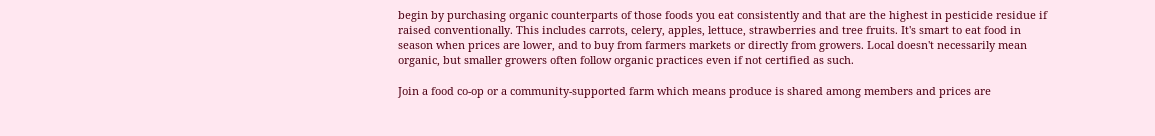begin by purchasing organic counterparts of those foods you eat consistently and that are the highest in pesticide residue if raised conventionally. This includes carrots, celery, apples, lettuce, strawberries and tree fruits. It's smart to eat food in season when prices are lower, and to buy from farmers markets or directly from growers. Local doesn't necessarily mean organic, but smaller growers often follow organic practices even if not certified as such.

Join a food co-op or a community-supported farm which means produce is shared among members and prices are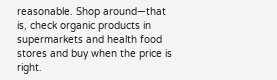reasonable. Shop around—that is, check organic products in supermarkets and health food stores and buy when the price is right.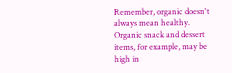Remember, organic doesn't always mean healthy. Organic snack and dessert items, for example, may be high in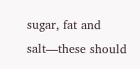sugar, fat and salt—these should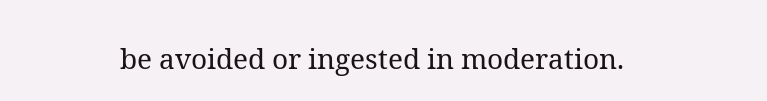be avoided or ingested in moderation.